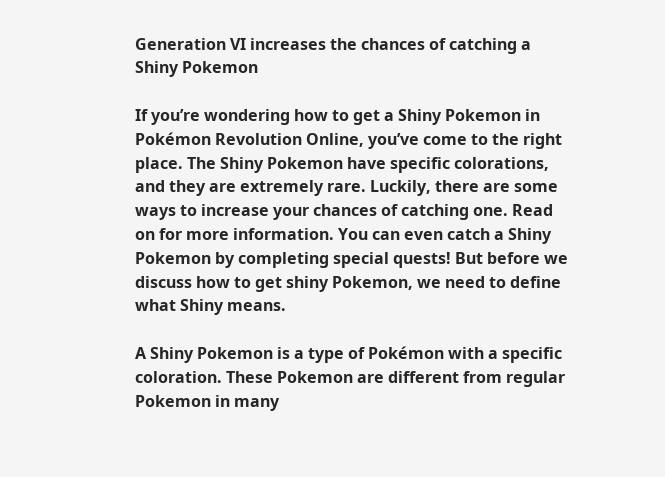Generation VI increases the chances of catching a Shiny Pokemon

If you’re wondering how to get a Shiny Pokemon in Pokémon Revolution Online, you’ve come to the right place. The Shiny Pokemon have specific colorations, and they are extremely rare. Luckily, there are some ways to increase your chances of catching one. Read on for more information. You can even catch a Shiny Pokemon by completing special quests! But before we discuss how to get shiny Pokemon, we need to define what Shiny means.

A Shiny Pokemon is a type of Pokémon with a specific coloration. These Pokemon are different from regular Pokemon in many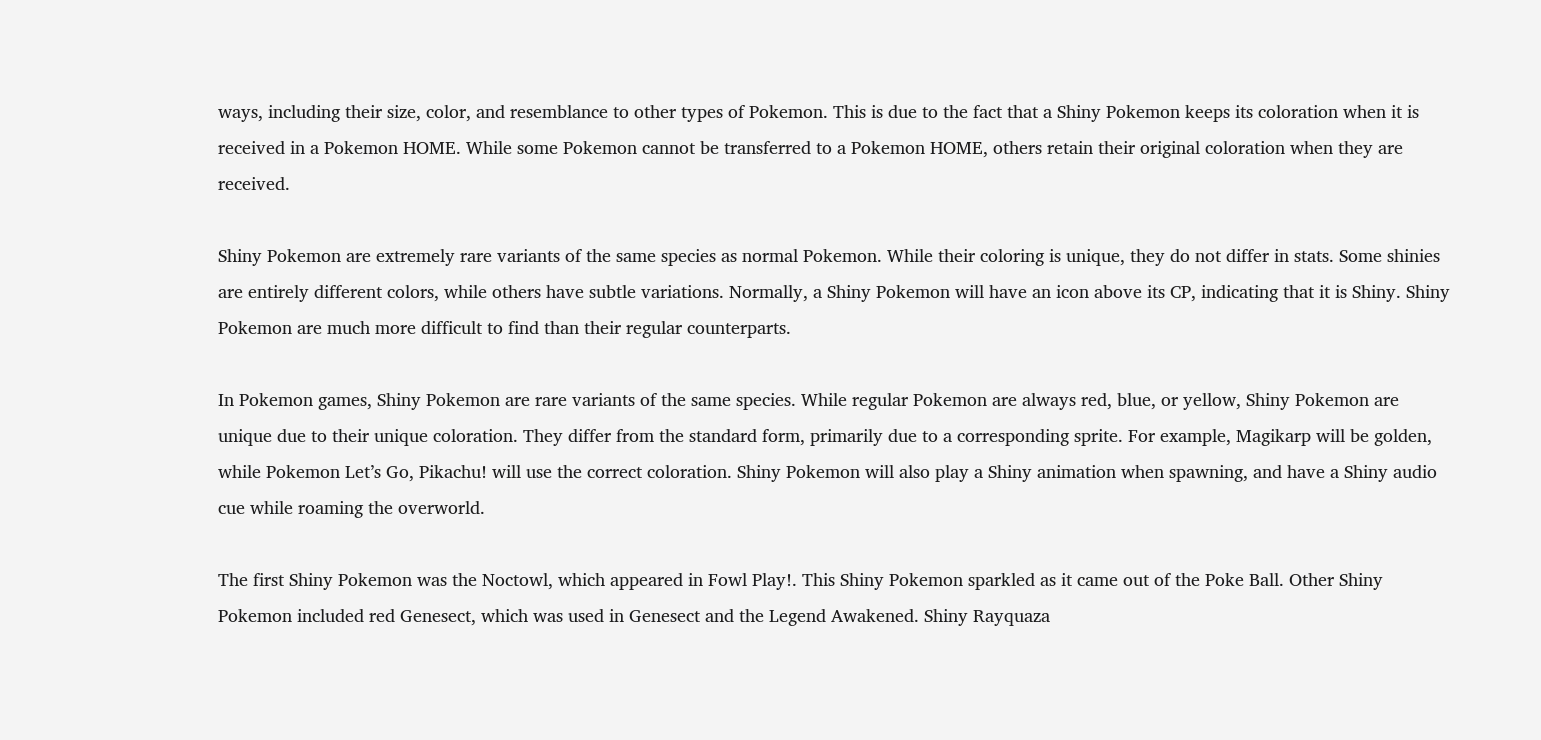ways, including their size, color, and resemblance to other types of Pokemon. This is due to the fact that a Shiny Pokemon keeps its coloration when it is received in a Pokemon HOME. While some Pokemon cannot be transferred to a Pokemon HOME, others retain their original coloration when they are received.

Shiny Pokemon are extremely rare variants of the same species as normal Pokemon. While their coloring is unique, they do not differ in stats. Some shinies are entirely different colors, while others have subtle variations. Normally, a Shiny Pokemon will have an icon above its CP, indicating that it is Shiny. Shiny Pokemon are much more difficult to find than their regular counterparts.

In Pokemon games, Shiny Pokemon are rare variants of the same species. While regular Pokemon are always red, blue, or yellow, Shiny Pokemon are unique due to their unique coloration. They differ from the standard form, primarily due to a corresponding sprite. For example, Magikarp will be golden, while Pokemon Let’s Go, Pikachu! will use the correct coloration. Shiny Pokemon will also play a Shiny animation when spawning, and have a Shiny audio cue while roaming the overworld.

The first Shiny Pokemon was the Noctowl, which appeared in Fowl Play!. This Shiny Pokemon sparkled as it came out of the Poke Ball. Other Shiny Pokemon included red Genesect, which was used in Genesect and the Legend Awakened. Shiny Rayquaza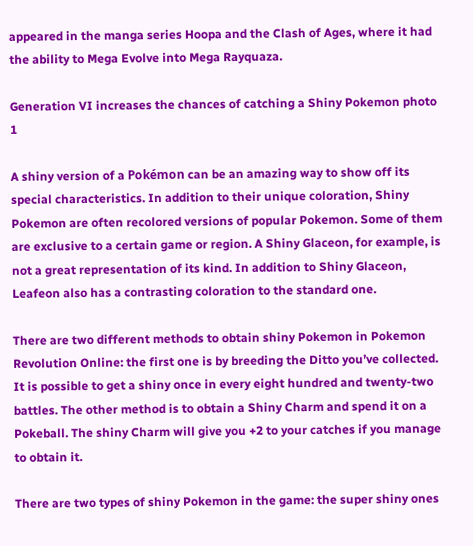appeared in the manga series Hoopa and the Clash of Ages, where it had the ability to Mega Evolve into Mega Rayquaza.

Generation VI increases the chances of catching a Shiny Pokemon photo 1

A shiny version of a Pokémon can be an amazing way to show off its special characteristics. In addition to their unique coloration, Shiny Pokemon are often recolored versions of popular Pokemon. Some of them are exclusive to a certain game or region. A Shiny Glaceon, for example, is not a great representation of its kind. In addition to Shiny Glaceon, Leafeon also has a contrasting coloration to the standard one.

There are two different methods to obtain shiny Pokemon in Pokemon Revolution Online: the first one is by breeding the Ditto you’ve collected. It is possible to get a shiny once in every eight hundred and twenty-two battles. The other method is to obtain a Shiny Charm and spend it on a Pokeball. The shiny Charm will give you +2 to your catches if you manage to obtain it.

There are two types of shiny Pokemon in the game: the super shiny ones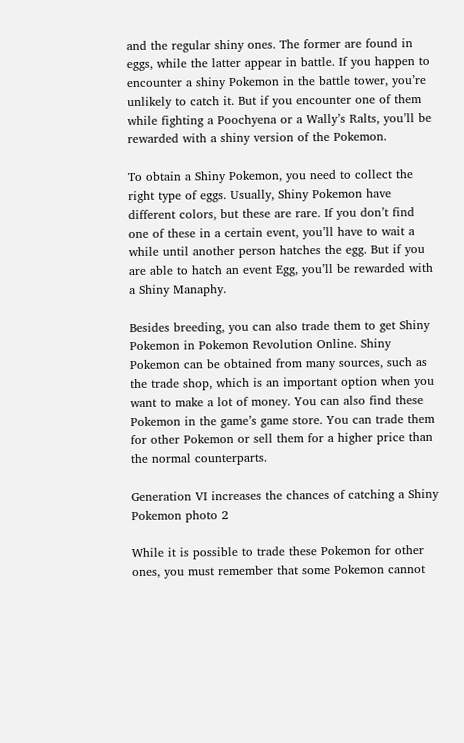and the regular shiny ones. The former are found in eggs, while the latter appear in battle. If you happen to encounter a shiny Pokemon in the battle tower, you’re unlikely to catch it. But if you encounter one of them while fighting a Poochyena or a Wally’s Ralts, you’ll be rewarded with a shiny version of the Pokemon.

To obtain a Shiny Pokemon, you need to collect the right type of eggs. Usually, Shiny Pokemon have different colors, but these are rare. If you don’t find one of these in a certain event, you’ll have to wait a while until another person hatches the egg. But if you are able to hatch an event Egg, you’ll be rewarded with a Shiny Manaphy.

Besides breeding, you can also trade them to get Shiny Pokemon in Pokemon Revolution Online. Shiny Pokemon can be obtained from many sources, such as the trade shop, which is an important option when you want to make a lot of money. You can also find these Pokemon in the game’s game store. You can trade them for other Pokemon or sell them for a higher price than the normal counterparts.

Generation VI increases the chances of catching a Shiny Pokemon photo 2

While it is possible to trade these Pokemon for other ones, you must remember that some Pokemon cannot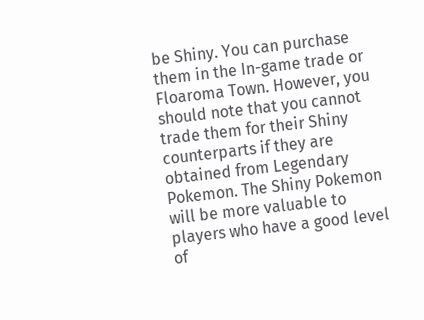be Shiny. You can purchase them in the In-game trade or Floaroma Town. However, you should note that you cannot trade them for their Shiny counterparts if they are obtained from Legendary Pokemon. The Shiny Pokemon will be more valuable to players who have a good level of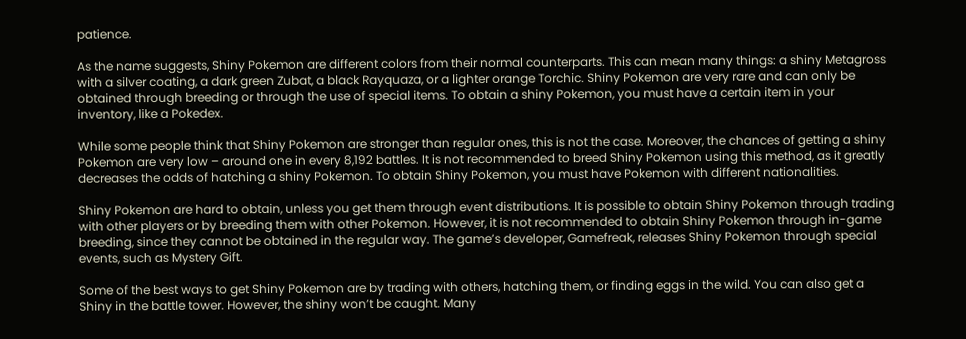patience.

As the name suggests, Shiny Pokemon are different colors from their normal counterparts. This can mean many things: a shiny Metagross with a silver coating, a dark green Zubat, a black Rayquaza, or a lighter orange Torchic. Shiny Pokemon are very rare and can only be obtained through breeding or through the use of special items. To obtain a shiny Pokemon, you must have a certain item in your inventory, like a Pokedex.

While some people think that Shiny Pokemon are stronger than regular ones, this is not the case. Moreover, the chances of getting a shiny Pokemon are very low – around one in every 8,192 battles. It is not recommended to breed Shiny Pokemon using this method, as it greatly decreases the odds of hatching a shiny Pokemon. To obtain Shiny Pokemon, you must have Pokemon with different nationalities.

Shiny Pokemon are hard to obtain, unless you get them through event distributions. It is possible to obtain Shiny Pokemon through trading with other players or by breeding them with other Pokemon. However, it is not recommended to obtain Shiny Pokemon through in-game breeding, since they cannot be obtained in the regular way. The game’s developer, Gamefreak, releases Shiny Pokemon through special events, such as Mystery Gift.

Some of the best ways to get Shiny Pokemon are by trading with others, hatching them, or finding eggs in the wild. You can also get a Shiny in the battle tower. However, the shiny won’t be caught. Many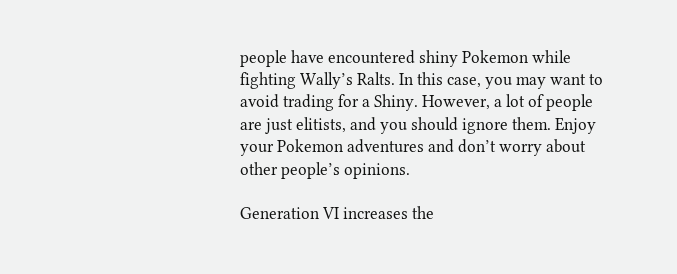people have encountered shiny Pokemon while fighting Wally’s Ralts. In this case, you may want to avoid trading for a Shiny. However, a lot of people are just elitists, and you should ignore them. Enjoy your Pokemon adventures and don’t worry about other people’s opinions.

Generation VI increases the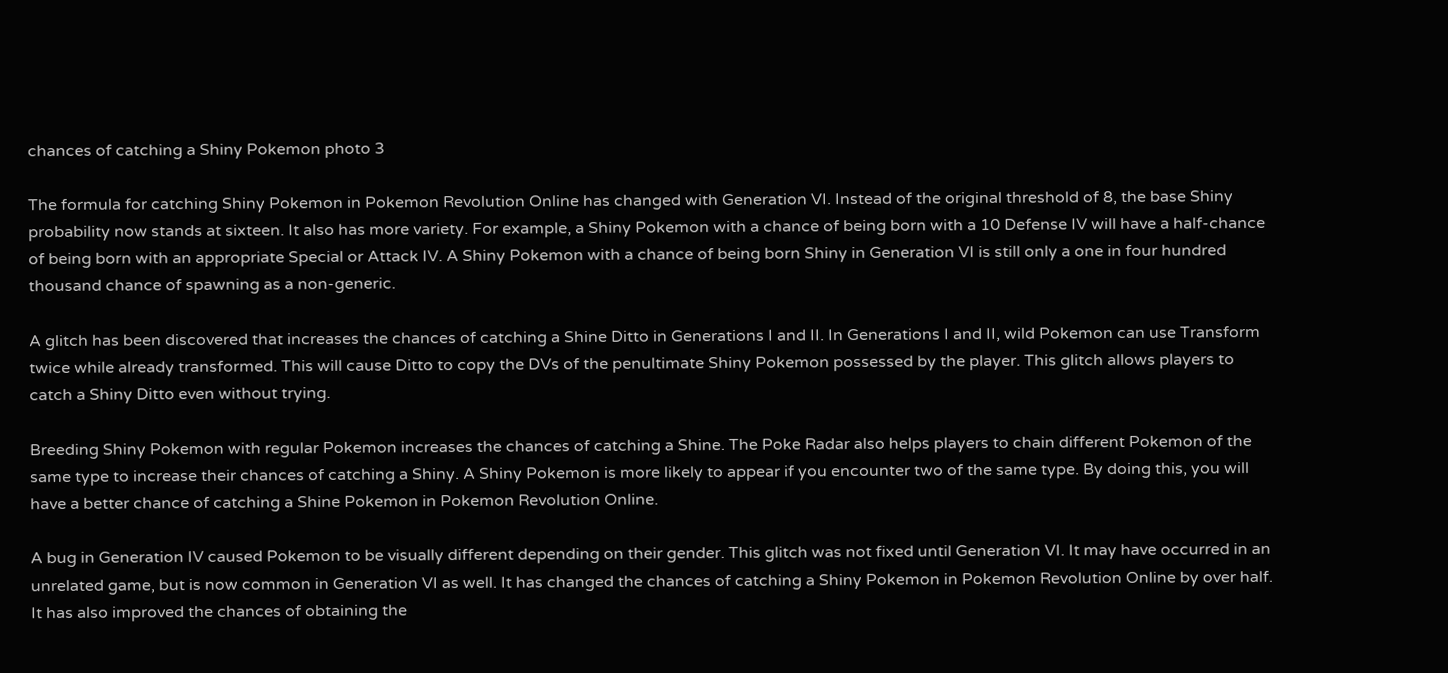chances of catching a Shiny Pokemon photo 3

The formula for catching Shiny Pokemon in Pokemon Revolution Online has changed with Generation VI. Instead of the original threshold of 8, the base Shiny probability now stands at sixteen. It also has more variety. For example, a Shiny Pokemon with a chance of being born with a 10 Defense IV will have a half-chance of being born with an appropriate Special or Attack IV. A Shiny Pokemon with a chance of being born Shiny in Generation VI is still only a one in four hundred thousand chance of spawning as a non-generic.

A glitch has been discovered that increases the chances of catching a Shine Ditto in Generations I and II. In Generations I and II, wild Pokemon can use Transform twice while already transformed. This will cause Ditto to copy the DVs of the penultimate Shiny Pokemon possessed by the player. This glitch allows players to catch a Shiny Ditto even without trying.

Breeding Shiny Pokemon with regular Pokemon increases the chances of catching a Shine. The Poke Radar also helps players to chain different Pokemon of the same type to increase their chances of catching a Shiny. A Shiny Pokemon is more likely to appear if you encounter two of the same type. By doing this, you will have a better chance of catching a Shine Pokemon in Pokemon Revolution Online.

A bug in Generation IV caused Pokemon to be visually different depending on their gender. This glitch was not fixed until Generation VI. It may have occurred in an unrelated game, but is now common in Generation VI as well. It has changed the chances of catching a Shiny Pokemon in Pokemon Revolution Online by over half. It has also improved the chances of obtaining the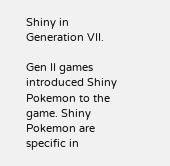Shiny in Generation VII.

Gen II games introduced Shiny Pokemon to the game. Shiny Pokemon are specific in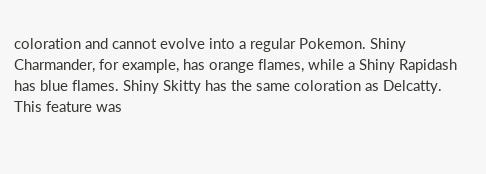coloration and cannot evolve into a regular Pokemon. Shiny Charmander, for example, has orange flames, while a Shiny Rapidash has blue flames. Shiny Skitty has the same coloration as Delcatty. This feature was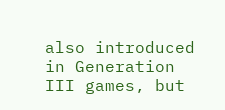also introduced in Generation III games, but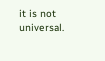it is not universal.